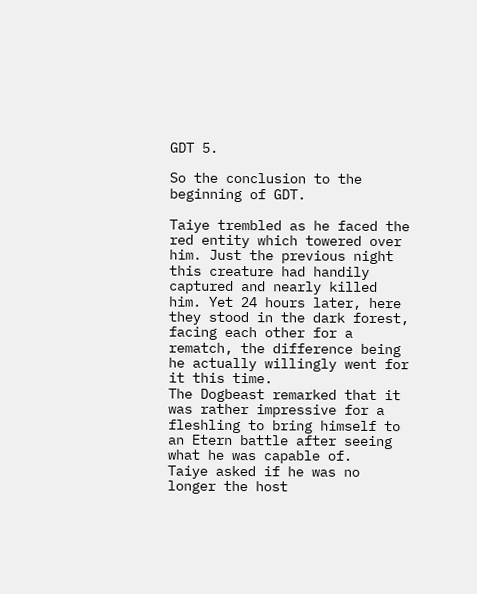GDT 5.

So the conclusion to the beginning of GDT.

Taiye trembled as he faced the red entity which towered over him. Just the previous night this creature had handily captured and nearly killed him. Yet 24 hours later, here they stood in the dark forest, facing each other for a rematch, the difference being he actually willingly went for it this time.
The Dogbeast remarked that it was rather impressive for a fleshling to bring himself to an Etern battle after seeing what he was capable of.
Taiye asked if he was no longer the host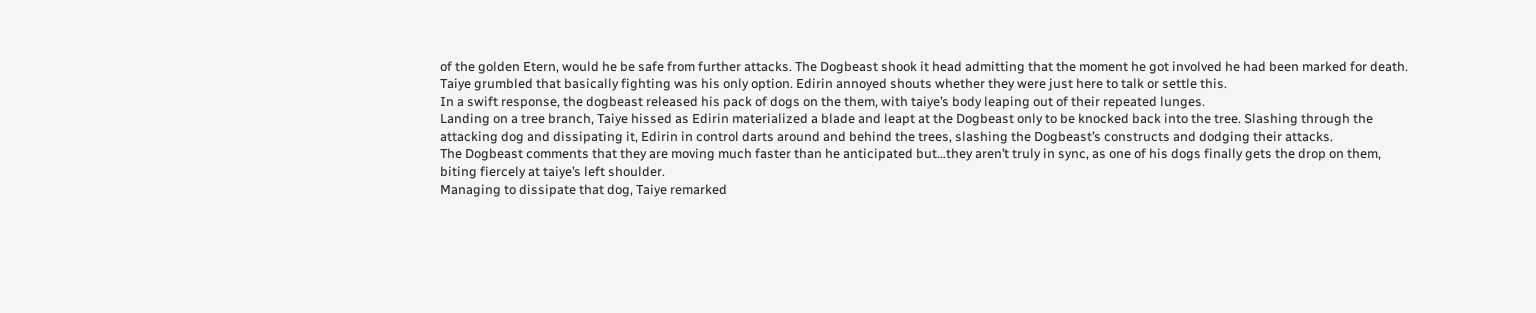of the golden Etern, would he be safe from further attacks. The Dogbeast shook it head admitting that the moment he got involved he had been marked for death.
Taiye grumbled that basically fighting was his only option. Edirin annoyed shouts whether they were just here to talk or settle this.
In a swift response, the dogbeast released his pack of dogs on the them, with taiye’s body leaping out of their repeated lunges.
Landing on a tree branch, Taiye hissed as Edirin materialized a blade and leapt at the Dogbeast only to be knocked back into the tree. Slashing through the attacking dog and dissipating it, Edirin in control darts around and behind the trees, slashing the Dogbeast’s constructs and dodging their attacks.
The Dogbeast comments that they are moving much faster than he anticipated but…they aren’t truly in sync, as one of his dogs finally gets the drop on them, biting fiercely at taiye’s left shoulder.
Managing to dissipate that dog, Taiye remarked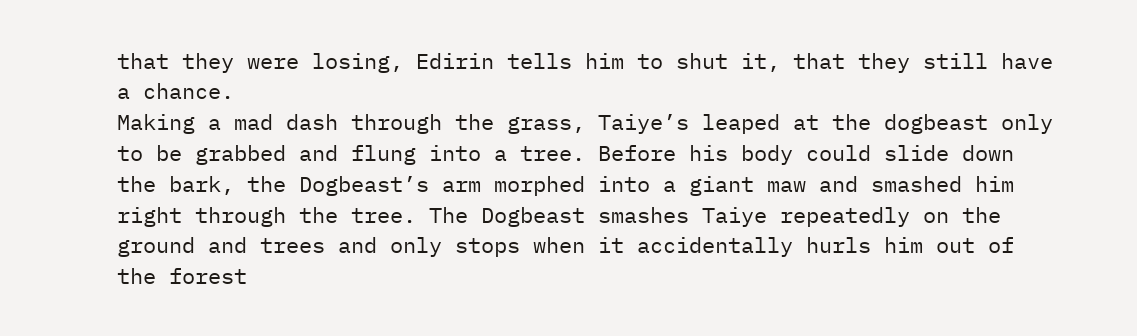that they were losing, Edirin tells him to shut it, that they still have a chance.
Making a mad dash through the grass, Taiye’s leaped at the dogbeast only to be grabbed and flung into a tree. Before his body could slide down the bark, the Dogbeast’s arm morphed into a giant maw and smashed him right through the tree. The Dogbeast smashes Taiye repeatedly on the ground and trees and only stops when it accidentally hurls him out of the forest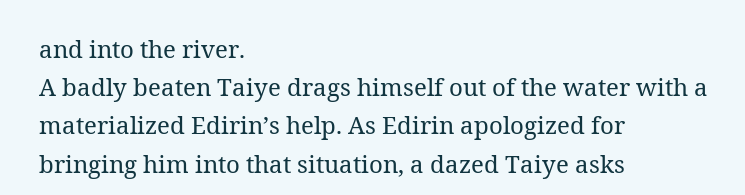and into the river.
A badly beaten Taiye drags himself out of the water with a materialized Edirin’s help. As Edirin apologized for bringing him into that situation, a dazed Taiye asks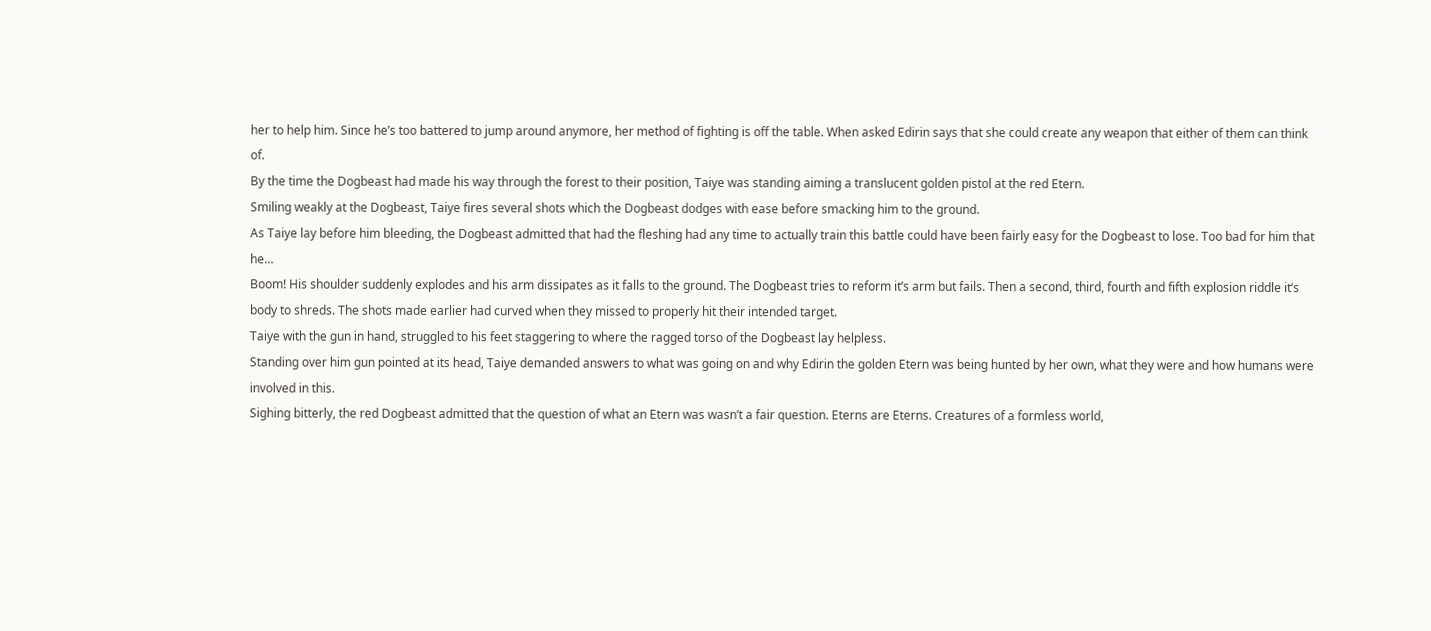her to help him. Since he’s too battered to jump around anymore, her method of fighting is off the table. When asked Edirin says that she could create any weapon that either of them can think of.
By the time the Dogbeast had made his way through the forest to their position, Taiye was standing aiming a translucent golden pistol at the red Etern.
Smiling weakly at the Dogbeast, Taiye fires several shots which the Dogbeast dodges with ease before smacking him to the ground.
As Taiye lay before him bleeding, the Dogbeast admitted that had the fleshing had any time to actually train this battle could have been fairly easy for the Dogbeast to lose. Too bad for him that he…
Boom! His shoulder suddenly explodes and his arm dissipates as it falls to the ground. The Dogbeast tries to reform it’s arm but fails. Then a second, third, fourth and fifth explosion riddle it’s body to shreds. The shots made earlier had curved when they missed to properly hit their intended target.
Taiye with the gun in hand, struggled to his feet staggering to where the ragged torso of the Dogbeast lay helpless.
Standing over him gun pointed at its head, Taiye demanded answers to what was going on and why Edirin the golden Etern was being hunted by her own, what they were and how humans were involved in this.
Sighing bitterly, the red Dogbeast admitted that the question of what an Etern was wasn’t a fair question. Eterns are Eterns. Creatures of a formless world,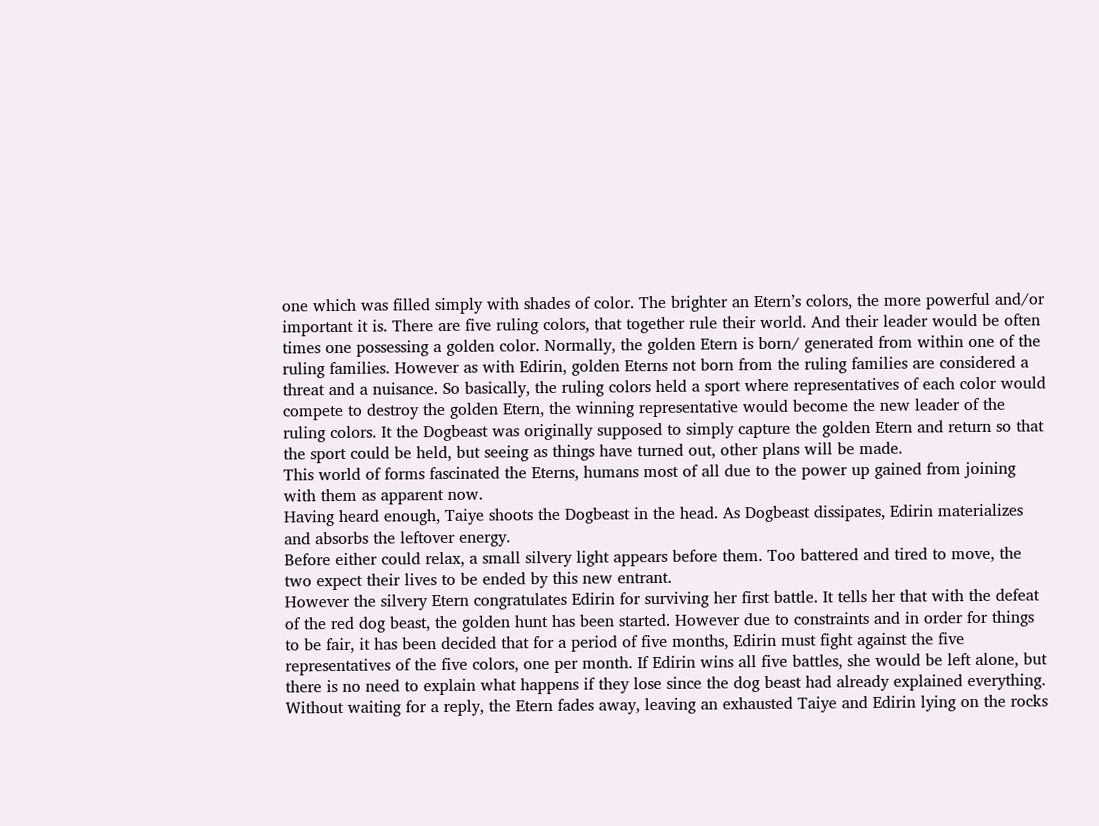one which was filled simply with shades of color. The brighter an Etern’s colors, the more powerful and/or important it is. There are five ruling colors, that together rule their world. And their leader would be often times one possessing a golden color. Normally, the golden Etern is born/ generated from within one of the ruling families. However as with Edirin, golden Eterns not born from the ruling families are considered a threat and a nuisance. So basically, the ruling colors held a sport where representatives of each color would compete to destroy the golden Etern, the winning representative would become the new leader of the ruling colors. It the Dogbeast was originally supposed to simply capture the golden Etern and return so that the sport could be held, but seeing as things have turned out, other plans will be made.
This world of forms fascinated the Eterns, humans most of all due to the power up gained from joining with them as apparent now.
Having heard enough, Taiye shoots the Dogbeast in the head. As Dogbeast dissipates, Edirin materializes and absorbs the leftover energy.
Before either could relax, a small silvery light appears before them. Too battered and tired to move, the two expect their lives to be ended by this new entrant.
However the silvery Etern congratulates Edirin for surviving her first battle. It tells her that with the defeat of the red dog beast, the golden hunt has been started. However due to constraints and in order for things to be fair, it has been decided that for a period of five months, Edirin must fight against the five representatives of the five colors, one per month. If Edirin wins all five battles, she would be left alone, but there is no need to explain what happens if they lose since the dog beast had already explained everything.
Without waiting for a reply, the Etern fades away, leaving an exhausted Taiye and Edirin lying on the rocks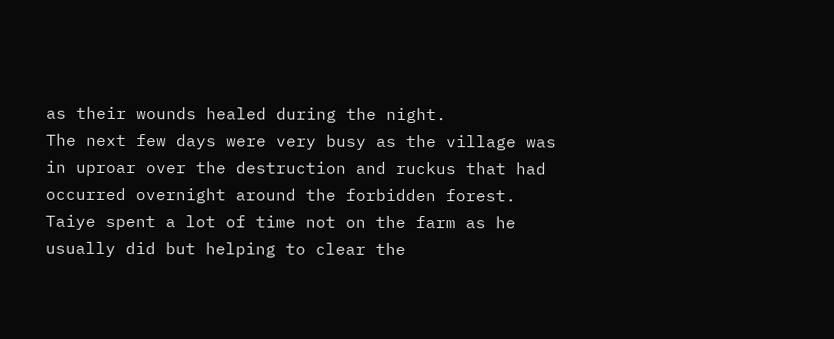as their wounds healed during the night.
The next few days were very busy as the village was in uproar over the destruction and ruckus that had occurred overnight around the forbidden forest.
Taiye spent a lot of time not on the farm as he usually did but helping to clear the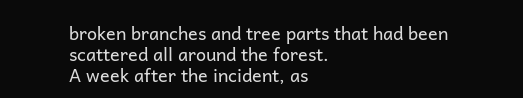broken branches and tree parts that had been scattered all around the forest.
A week after the incident, as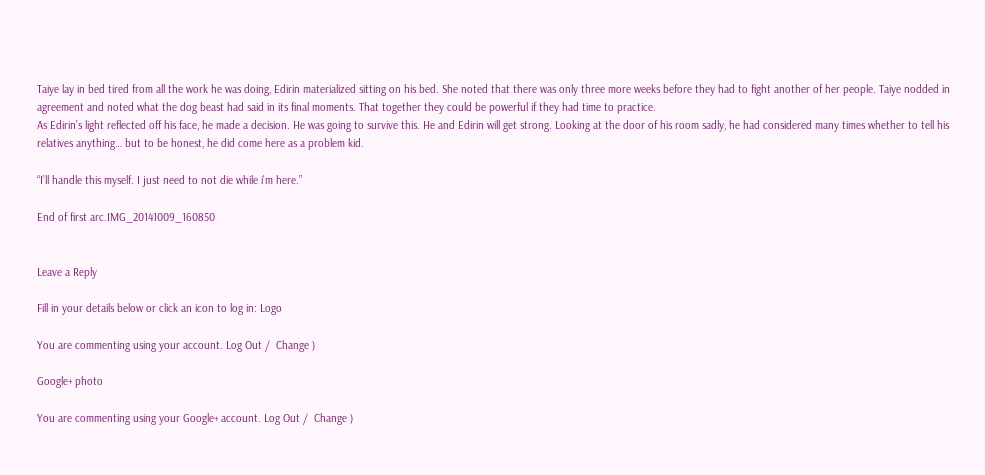Taiye lay in bed tired from all the work he was doing, Edirin materialized sitting on his bed. She noted that there was only three more weeks before they had to fight another of her people. Taiye nodded in agreement and noted what the dog beast had said in its final moments. That together they could be powerful if they had time to practice.
As Edirin’s light reflected off his face, he made a decision. He was going to survive this. He and Edirin will get strong. Looking at the door of his room sadly, he had considered many times whether to tell his relatives anything… but to be honest, he did come here as a problem kid.

“I’ll handle this myself. I just need to not die while i’m here.”

End of first arc.IMG_20141009_160850


Leave a Reply

Fill in your details below or click an icon to log in: Logo

You are commenting using your account. Log Out /  Change )

Google+ photo

You are commenting using your Google+ account. Log Out /  Change )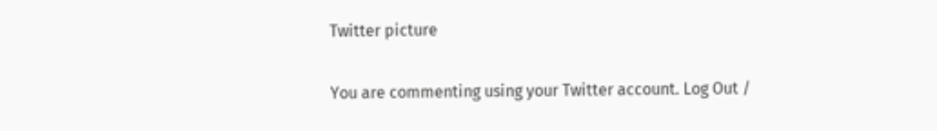Twitter picture

You are commenting using your Twitter account. Log Out /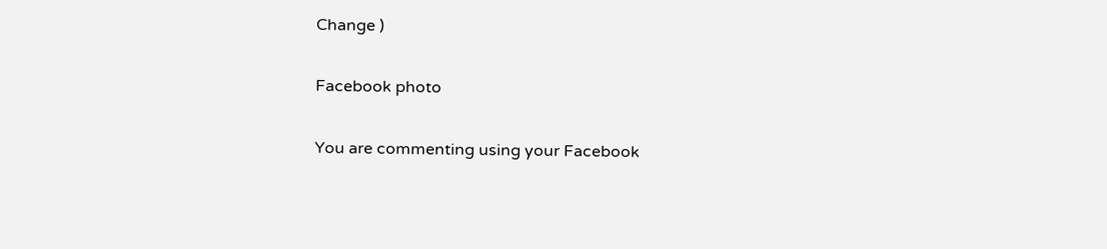Change )

Facebook photo

You are commenting using your Facebook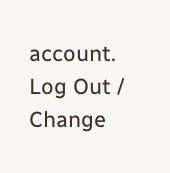account. Log Out /  Change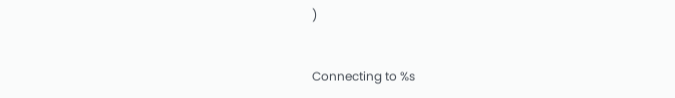)


Connecting to %s